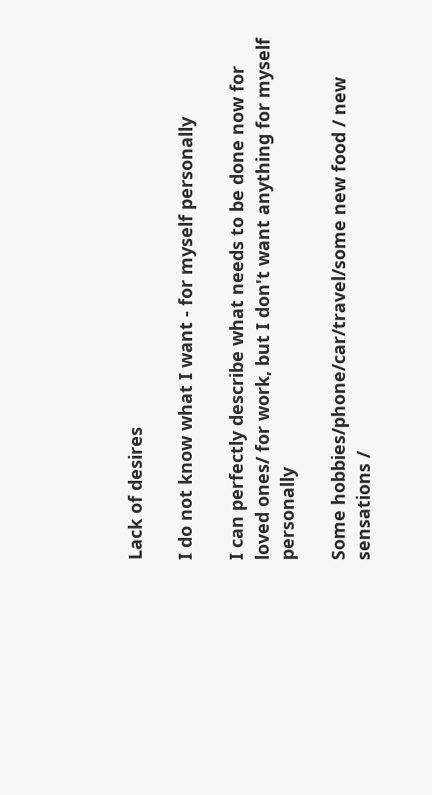Lack of desires

I do not know what I want - for myself personally

I can perfectly describe what needs to be done now for loved ones/ for work, but I don't want anything for myself personally

Some hobbies/phone/car/travel/some new food / new sensations /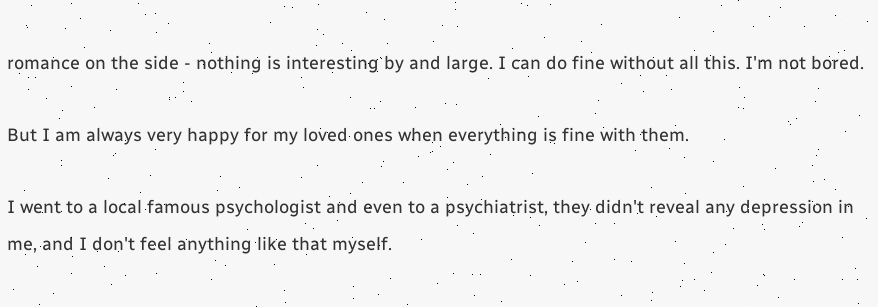romance on the side - nothing is interesting by and large. I can do fine without all this. I'm not bored.

But I am always very happy for my loved ones when everything is fine with them.

I went to a local famous psychologist and even to a psychiatrist, they didn't reveal any depression in me, and I don't feel anything like that myself.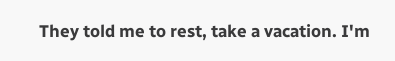They told me to rest, take a vacation. I'm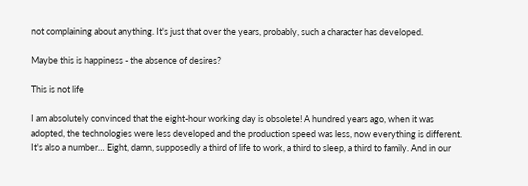not complaining about anything. It's just that over the years, probably, such a character has developed.

Maybe this is happiness - the absence of desires?

This is not life

I am absolutely convinced that the eight-hour working day is obsolete! A hundred years ago, when it was adopted, the technologies were less developed and the production speed was less, now everything is different. It's also a number… Eight, damn, supposedly a third of life to work, a third to sleep, a third to family. And in our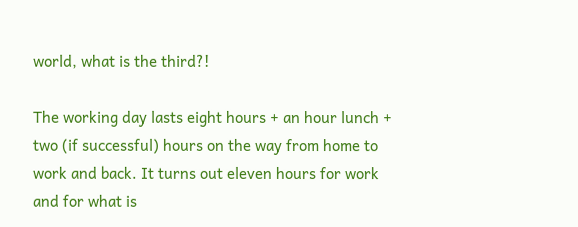world, what is the third?!

The working day lasts eight hours + an hour lunch + two (if successful) hours on the way from home to work and back. It turns out eleven hours for work and for what is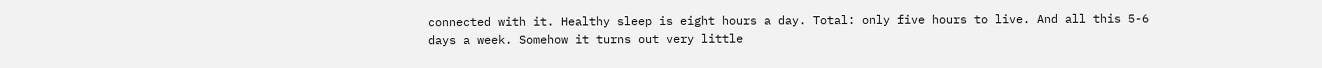connected with it. Healthy sleep is eight hours a day. Total: only five hours to live. And all this 5-6 days a week. Somehow it turns out very little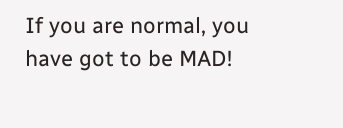If you are normal, you have got to be MAD!